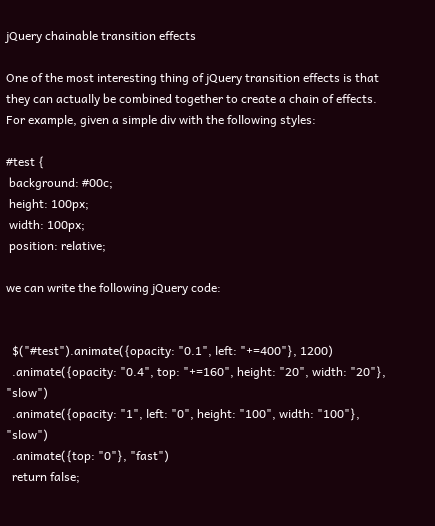jQuery chainable transition effects

One of the most interesting thing of jQuery transition effects is that they can actually be combined together to create a chain of effects. For example, given a simple div with the following styles:

#test {
 background: #00c;
 height: 100px;
 width: 100px;
 position: relative;

we can write the following jQuery code:


  $("#test").animate({opacity: "0.1", left: "+=400"}, 1200)
  .animate({opacity: "0.4", top: "+=160", height: "20", width: "20"}, "slow")
  .animate({opacity: "1", left: "0", height: "100", width: "100"}, "slow")
  .animate({top: "0"}, "fast")
  return false;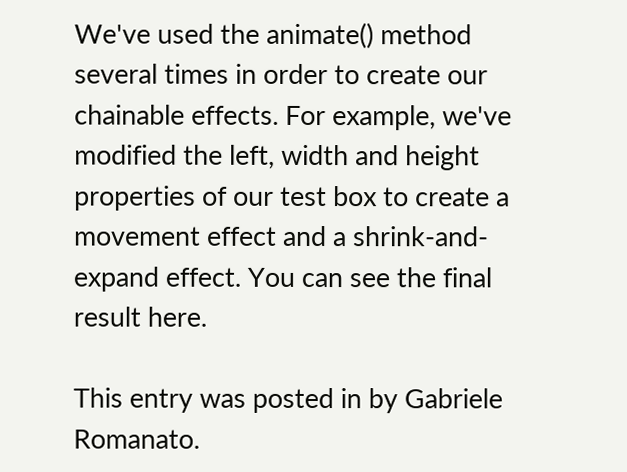We've used the animate() method several times in order to create our chainable effects. For example, we've modified the left, width and height properties of our test box to create a movement effect and a shrink-and-expand effect. You can see the final result here.

This entry was posted in by Gabriele Romanato.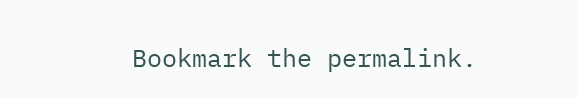Bookmark the permalink.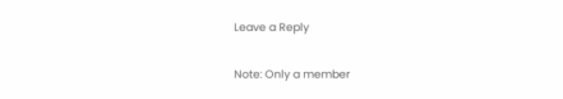Leave a Reply

Note: Only a member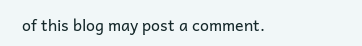of this blog may post a comment.